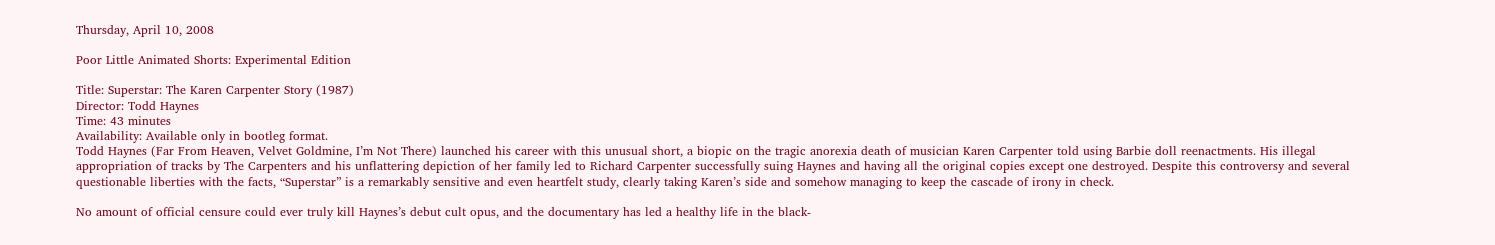Thursday, April 10, 2008

Poor Little Animated Shorts: Experimental Edition

Title: Superstar: The Karen Carpenter Story (1987)
Director: Todd Haynes
Time: 43 minutes
Availability: Available only in bootleg format.
Todd Haynes (Far From Heaven, Velvet Goldmine, I’m Not There) launched his career with this unusual short, a biopic on the tragic anorexia death of musician Karen Carpenter told using Barbie doll reenactments. His illegal appropriation of tracks by The Carpenters and his unflattering depiction of her family led to Richard Carpenter successfully suing Haynes and having all the original copies except one destroyed. Despite this controversy and several questionable liberties with the facts, “Superstar” is a remarkably sensitive and even heartfelt study, clearly taking Karen’s side and somehow managing to keep the cascade of irony in check.

No amount of official censure could ever truly kill Haynes’s debut cult opus, and the documentary has led a healthy life in the black-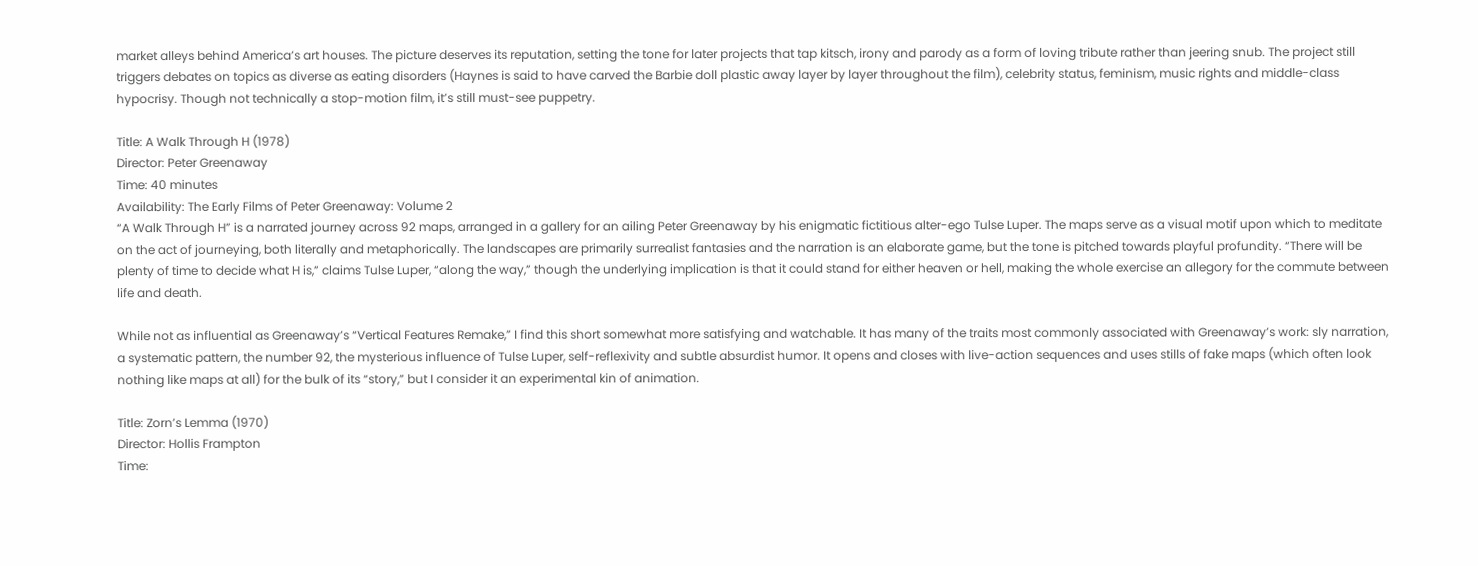market alleys behind America’s art houses. The picture deserves its reputation, setting the tone for later projects that tap kitsch, irony and parody as a form of loving tribute rather than jeering snub. The project still triggers debates on topics as diverse as eating disorders (Haynes is said to have carved the Barbie doll plastic away layer by layer throughout the film), celebrity status, feminism, music rights and middle-class hypocrisy. Though not technically a stop-motion film, it’s still must-see puppetry.

Title: A Walk Through H (1978)
Director: Peter Greenaway
Time: 40 minutes
Availability: The Early Films of Peter Greenaway: Volume 2
“A Walk Through H” is a narrated journey across 92 maps, arranged in a gallery for an ailing Peter Greenaway by his enigmatic fictitious alter-ego Tulse Luper. The maps serve as a visual motif upon which to meditate on the act of journeying, both literally and metaphorically. The landscapes are primarily surrealist fantasies and the narration is an elaborate game, but the tone is pitched towards playful profundity. “There will be plenty of time to decide what H is,” claims Tulse Luper, “along the way,” though the underlying implication is that it could stand for either heaven or hell, making the whole exercise an allegory for the commute between life and death.

While not as influential as Greenaway’s “Vertical Features Remake,” I find this short somewhat more satisfying and watchable. It has many of the traits most commonly associated with Greenaway’s work: sly narration, a systematic pattern, the number 92, the mysterious influence of Tulse Luper, self-reflexivity and subtle absurdist humor. It opens and closes with live-action sequences and uses stills of fake maps (which often look nothing like maps at all) for the bulk of its “story,” but I consider it an experimental kin of animation.

Title: Zorn’s Lemma (1970)
Director: Hollis Frampton
Time: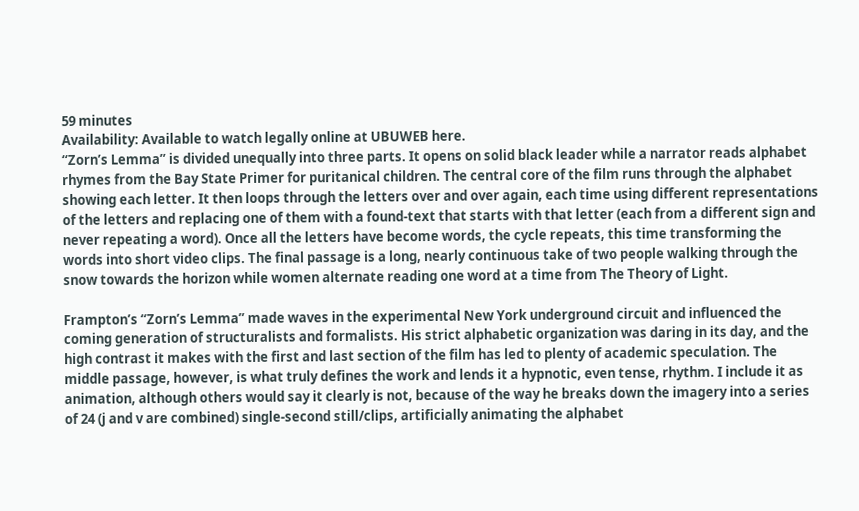59 minutes
Availability: Available to watch legally online at UBUWEB here.
“Zorn’s Lemma” is divided unequally into three parts. It opens on solid black leader while a narrator reads alphabet rhymes from the Bay State Primer for puritanical children. The central core of the film runs through the alphabet showing each letter. It then loops through the letters over and over again, each time using different representations of the letters and replacing one of them with a found-text that starts with that letter (each from a different sign and never repeating a word). Once all the letters have become words, the cycle repeats, this time transforming the words into short video clips. The final passage is a long, nearly continuous take of two people walking through the snow towards the horizon while women alternate reading one word at a time from The Theory of Light.

Frampton’s “Zorn’s Lemma” made waves in the experimental New York underground circuit and influenced the coming generation of structuralists and formalists. His strict alphabetic organization was daring in its day, and the high contrast it makes with the first and last section of the film has led to plenty of academic speculation. The middle passage, however, is what truly defines the work and lends it a hypnotic, even tense, rhythm. I include it as animation, although others would say it clearly is not, because of the way he breaks down the imagery into a series of 24 (j and v are combined) single-second still/clips, artificially animating the alphabet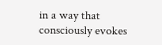in a way that consciously evokes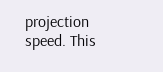projection speed. This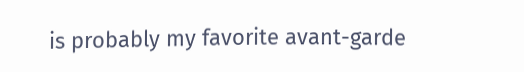is probably my favorite avant-garde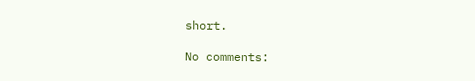short.

No comments: